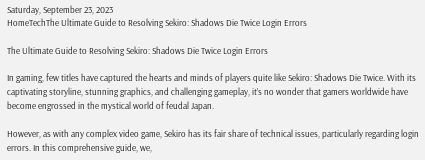Saturday, September 23, 2023
HomeTechThe Ultimate Guide to Resolving Sekiro: Shadows Die Twice Login Errors

The Ultimate Guide to Resolving Sekiro: Shadows Die Twice Login Errors

In gaming, few titles have captured the hearts and minds of players quite like Sekiro: Shadows Die Twice. With its captivating storyline, stunning graphics, and challenging gameplay, it’s no wonder that gamers worldwide have become engrossed in the mystical world of feudal Japan.

However, as with any complex video game, Sekiro has its fair share of technical issues, particularly regarding login errors. In this comprehensive guide, we,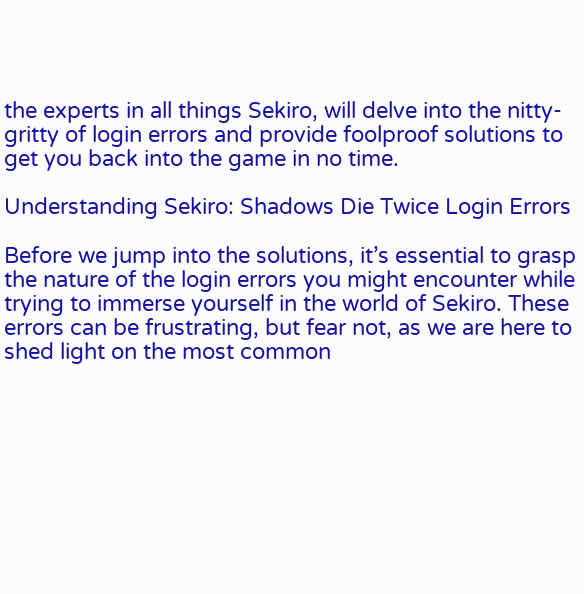the experts in all things Sekiro, will delve into the nitty-gritty of login errors and provide foolproof solutions to get you back into the game in no time.

Understanding Sekiro: Shadows Die Twice Login Errors

Before we jump into the solutions, it’s essential to grasp the nature of the login errors you might encounter while trying to immerse yourself in the world of Sekiro. These errors can be frustrating, but fear not, as we are here to shed light on the most common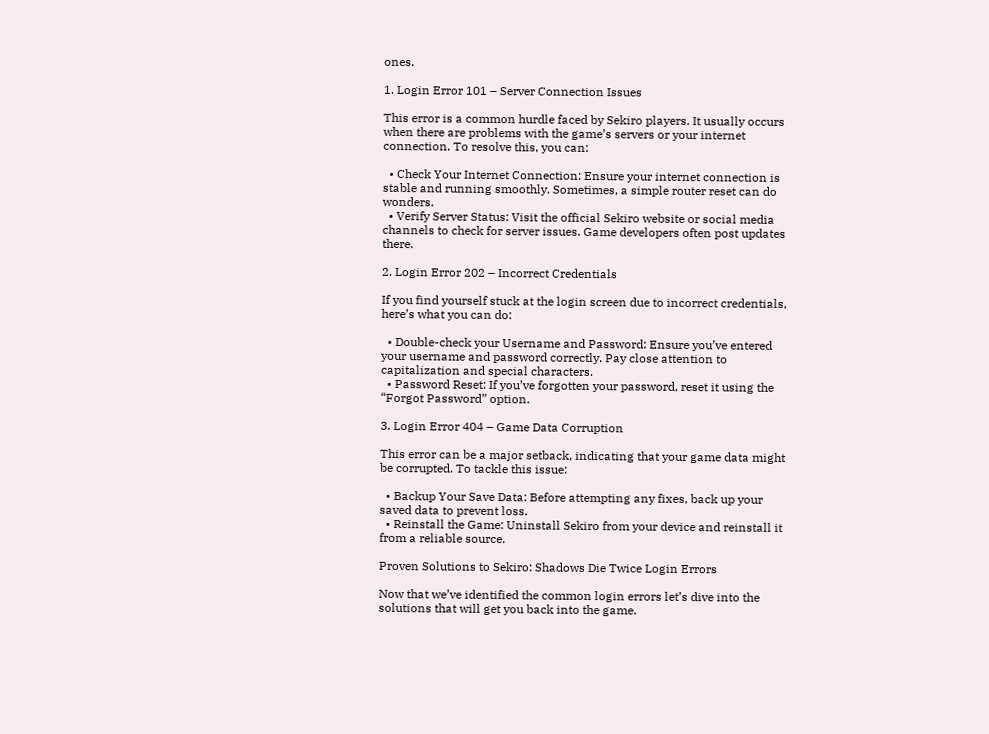ones.

1. Login Error 101 – Server Connection Issues

This error is a common hurdle faced by Sekiro players. It usually occurs when there are problems with the game’s servers or your internet connection. To resolve this, you can:

  • Check Your Internet Connection: Ensure your internet connection is stable and running smoothly. Sometimes, a simple router reset can do wonders.
  • Verify Server Status: Visit the official Sekiro website or social media channels to check for server issues. Game developers often post updates there.

2. Login Error 202 – Incorrect Credentials

If you find yourself stuck at the login screen due to incorrect credentials, here’s what you can do:

  • Double-check your Username and Password: Ensure you’ve entered your username and password correctly. Pay close attention to capitalization and special characters.
  • Password Reset: If you’ve forgotten your password, reset it using the “Forgot Password” option.

3. Login Error 404 – Game Data Corruption

This error can be a major setback, indicating that your game data might be corrupted. To tackle this issue:

  • Backup Your Save Data: Before attempting any fixes, back up your saved data to prevent loss.
  • Reinstall the Game: Uninstall Sekiro from your device and reinstall it from a reliable source.

Proven Solutions to Sekiro: Shadows Die Twice Login Errors

Now that we’ve identified the common login errors let’s dive into the solutions that will get you back into the game.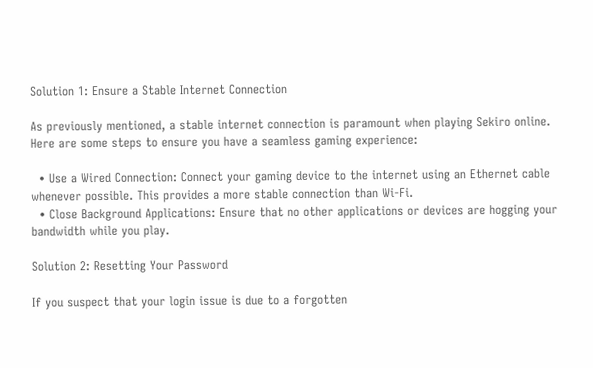Solution 1: Ensure a Stable Internet Connection

As previously mentioned, a stable internet connection is paramount when playing Sekiro online. Here are some steps to ensure you have a seamless gaming experience:

  • Use a Wired Connection: Connect your gaming device to the internet using an Ethernet cable whenever possible. This provides a more stable connection than Wi-Fi.
  • Close Background Applications: Ensure that no other applications or devices are hogging your bandwidth while you play.

Solution 2: Resetting Your Password

If you suspect that your login issue is due to a forgotten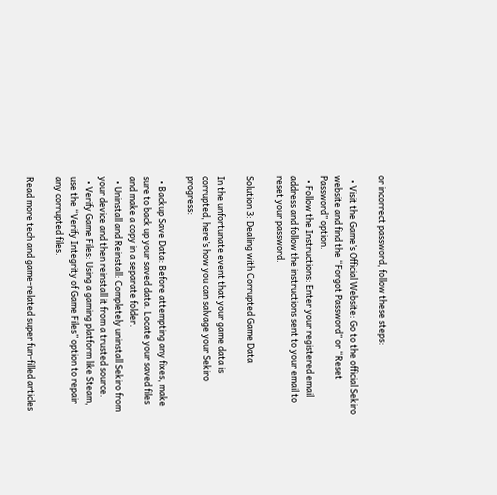or incorrect password, follow these steps:

  • Visit the Game’s Official Website: Go to the official Sekiro website and find the “Forgot Password” or “Reset Password” option.
  • Follow the Instructions: Enter your registered email address and follow the instructions sent to your email to reset your password.

Solution 3: Dealing with Corrupted Game Data

In the unfortunate event that your game data is corrupted, here’s how you can salvage your Sekiro progress:

  • Backup Save Data: Before attempting any fixes, make sure to back up your saved data. Locate your saved files and make a copy in a separate folder.
  • Uninstall and Reinstall: Completely uninstall Sekiro from your device and then reinstall it from a trusted source.
  • Verify Game Files: Using a gaming platform like Steam, use the “Verify Integrity of Game Files” option to repair any corrupted files.

Read more tech and game-related super fun-filled articles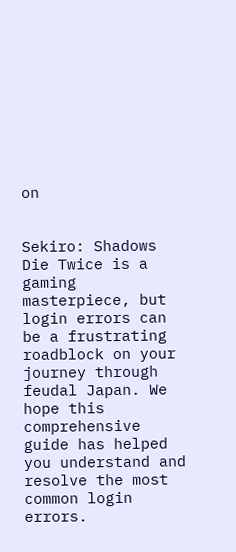on


Sekiro: Shadows Die Twice is a gaming masterpiece, but login errors can be a frustrating roadblock on your journey through feudal Japan. We hope this comprehensive guide has helped you understand and resolve the most common login errors.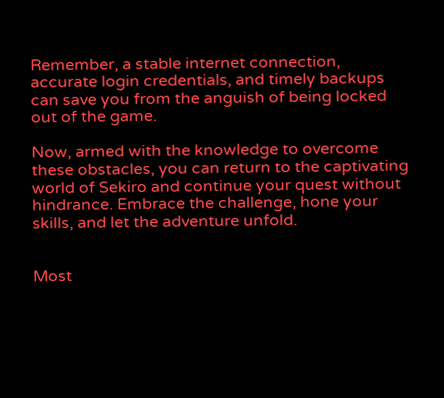Remember, a stable internet connection, accurate login credentials, and timely backups can save you from the anguish of being locked out of the game.

Now, armed with the knowledge to overcome these obstacles, you can return to the captivating world of Sekiro and continue your quest without hindrance. Embrace the challenge, hone your skills, and let the adventure unfold.


Most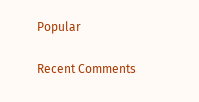Popular

Recent Comments